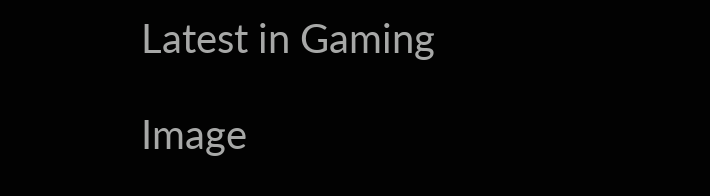Latest in Gaming

Image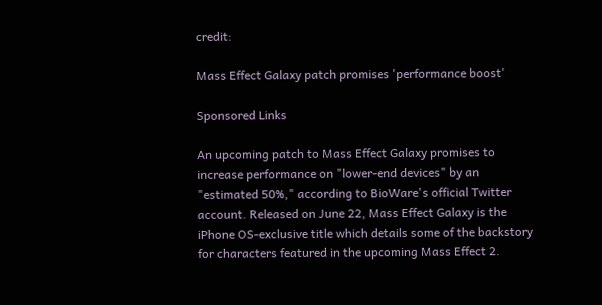credit:

Mass Effect Galaxy patch promises 'performance boost'

Sponsored Links

An upcoming patch to Mass Effect Galaxy promises to increase performance on "lower-end devices" by an "estimated 50%," according to BioWare's official Twitter account. Released on June 22, Mass Effect Galaxy is the iPhone OS-exclusive title which details some of the backstory for characters featured in the upcoming Mass Effect 2.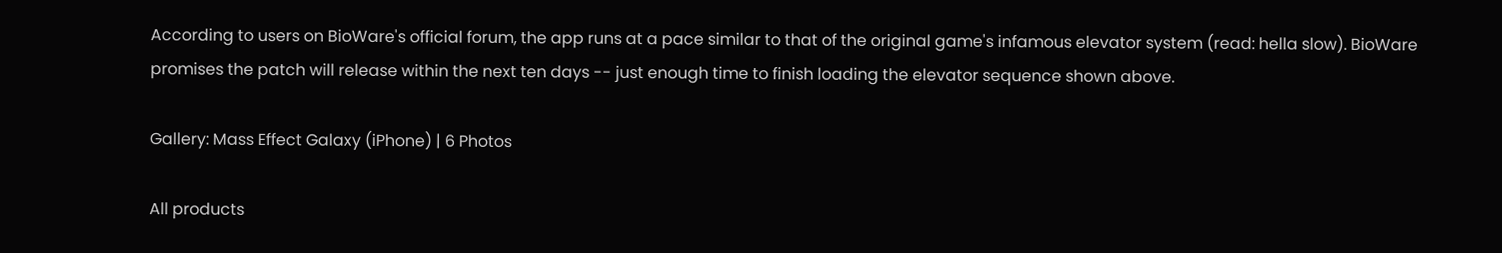According to users on BioWare's official forum, the app runs at a pace similar to that of the original game's infamous elevator system (read: hella slow). BioWare promises the patch will release within the next ten days -- just enough time to finish loading the elevator sequence shown above.

Gallery: Mass Effect Galaxy (iPhone) | 6 Photos

All products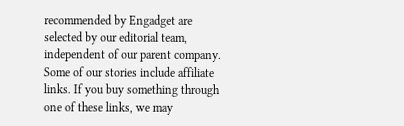recommended by Engadget are selected by our editorial team, independent of our parent company. Some of our stories include affiliate links. If you buy something through one of these links, we may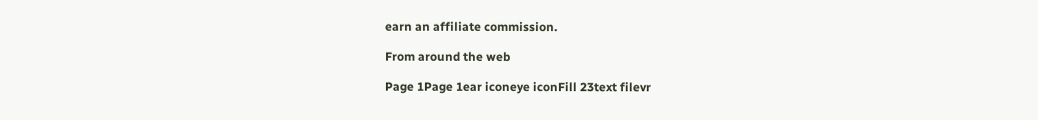earn an affiliate commission.

From around the web

Page 1Page 1ear iconeye iconFill 23text filevr